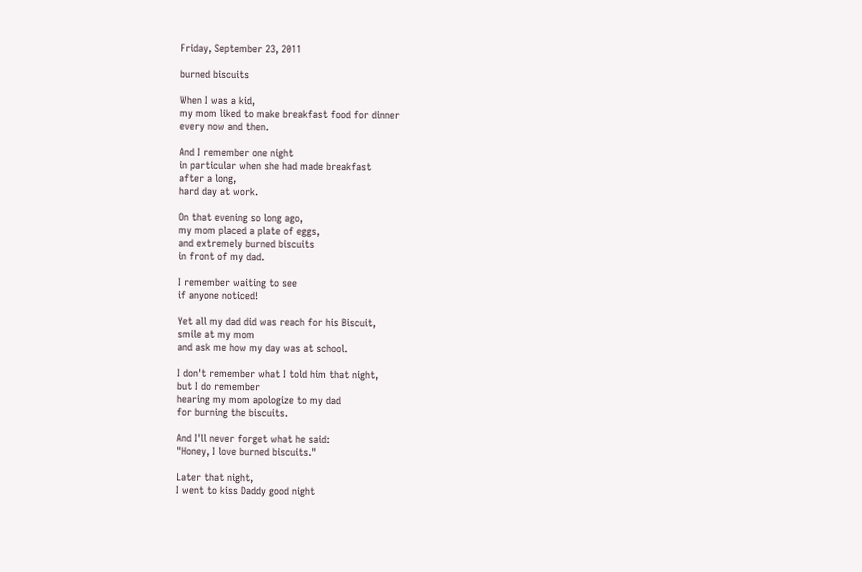Friday, September 23, 2011

burned biscuits

When I was a kid,
my mom liked to make breakfast food for dinner
every now and then.

And I remember one night
in particular when she had made breakfast
after a long,
hard day at work.

On that evening so long ago,
my mom placed a plate of eggs,
and extremely burned biscuits
in front of my dad.

I remember waiting to see
if anyone noticed!

Yet all my dad did was reach for his Biscuit,
smile at my mom
and ask me how my day was at school.

I don't remember what I told him that night,
but I do remember
hearing my mom apologize to my dad
for burning the biscuits.

And I'll never forget what he said:
"Honey, I love burned biscuits."

Later that night,
I went to kiss Daddy good night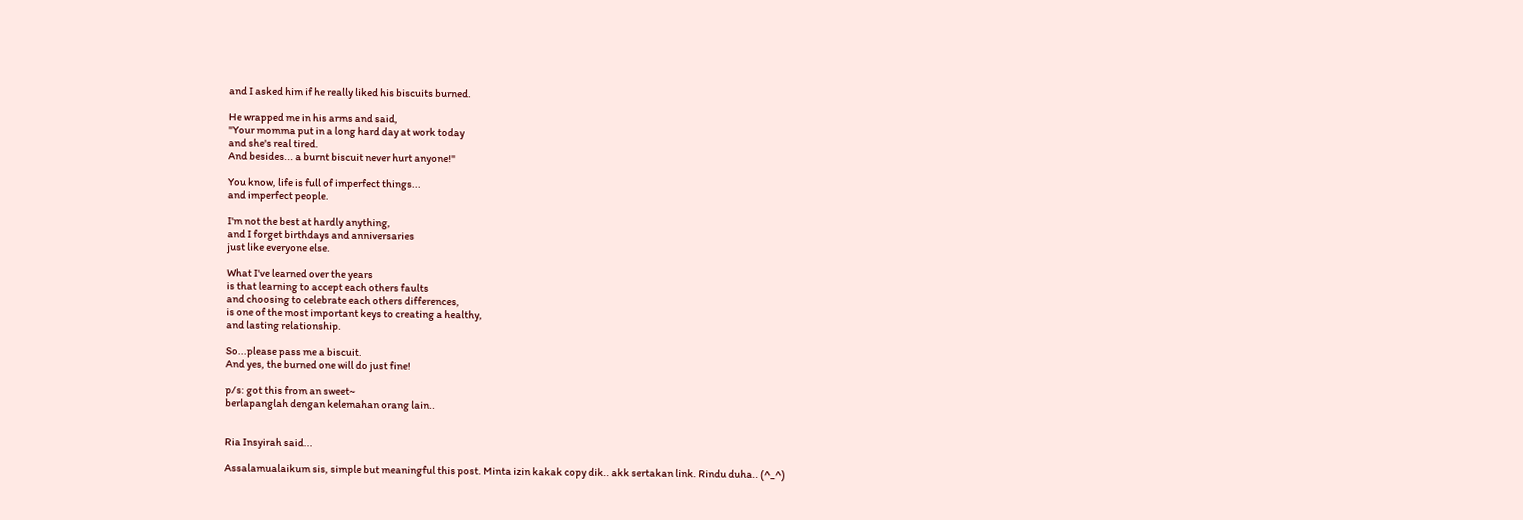and I asked him if he really liked his biscuits burned.

He wrapped me in his arms and said,
"Your momma put in a long hard day at work today
and she's real tired.
And besides... a burnt biscuit never hurt anyone!"

You know, life is full of imperfect things...
and imperfect people.

I'm not the best at hardly anything,
and I forget birthdays and anniversaries
just like everyone else.

What I've learned over the years
is that learning to accept each others faults
and choosing to celebrate each others differences,
is one of the most important keys to creating a healthy,
and lasting relationship.

So...please pass me a biscuit.
And yes, the burned one will do just fine!

p/s: got this from an sweet~
berlapanglah dengan kelemahan orang lain..


Ria Insyirah said...

Assalamualaikum sis, simple but meaningful this post. Minta izin kakak copy dik.. akk sertakan link. Rindu duha.. (^_^)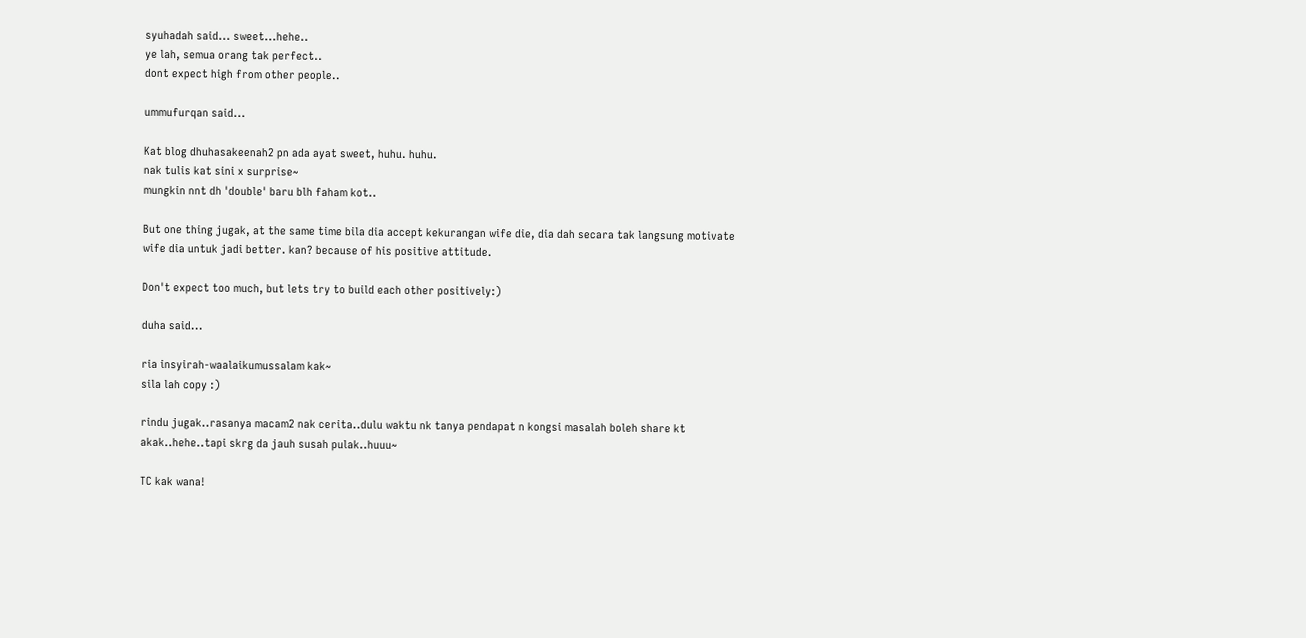syuhadah said... sweet...hehe..
ye lah, semua orang tak perfect..
dont expect high from other people..

ummufurqan said...

Kat blog dhuhasakeenah2 pn ada ayat sweet, huhu. huhu.
nak tulis kat sini x surprise~
mungkin nnt dh 'double' baru blh faham kot..

But one thing jugak, at the same time bila dia accept kekurangan wife die, dia dah secara tak langsung motivate wife dia untuk jadi better. kan? because of his positive attitude.

Don't expect too much, but lets try to build each other positively:)

duha said...

ria insyirah-waalaikumussalam kak~
sila lah copy :)

rindu jugak..rasanya macam2 nak cerita..dulu waktu nk tanya pendapat n kongsi masalah boleh share kt akak..hehe..tapi skrg da jauh susah pulak..huuu~

TC kak wana!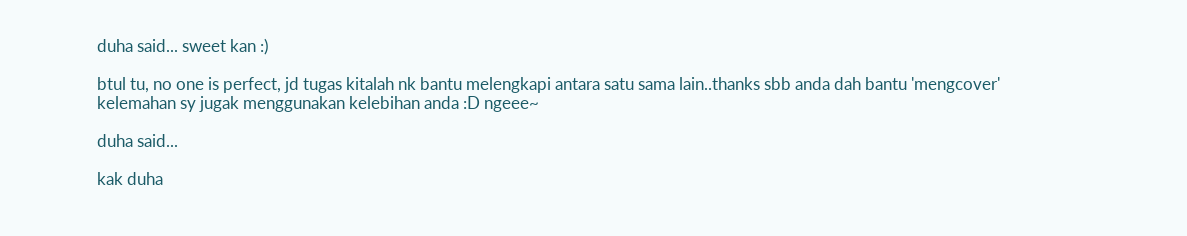duha said... sweet kan :)

btul tu, no one is perfect, jd tugas kitalah nk bantu melengkapi antara satu sama lain..thanks sbb anda dah bantu 'mengcover' kelemahan sy jugak menggunakan kelebihan anda :D ngeee~

duha said...

kak duha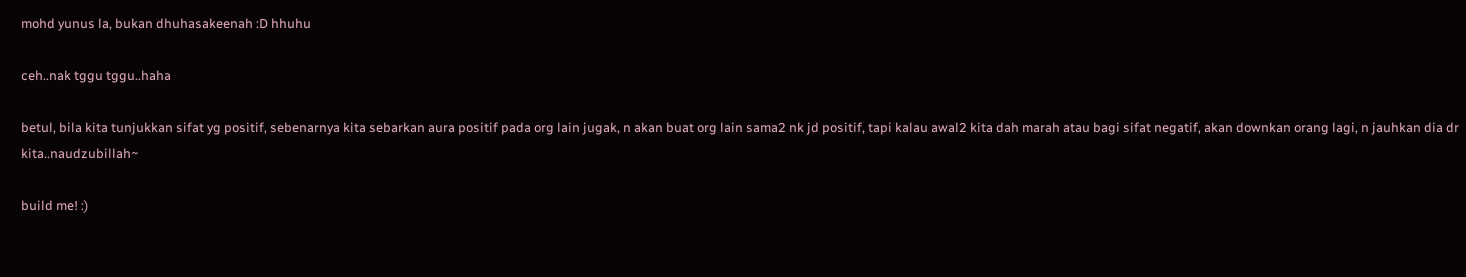mohd yunus la, bukan dhuhasakeenah :D hhuhu

ceh..nak tggu tggu..haha

betul, bila kita tunjukkan sifat yg positif, sebenarnya kita sebarkan aura positif pada org lain jugak, n akan buat org lain sama2 nk jd positif, tapi kalau awal2 kita dah marah atau bagi sifat negatif, akan downkan orang lagi, n jauhkan dia dr kita..naudzubillah~

build me! :)